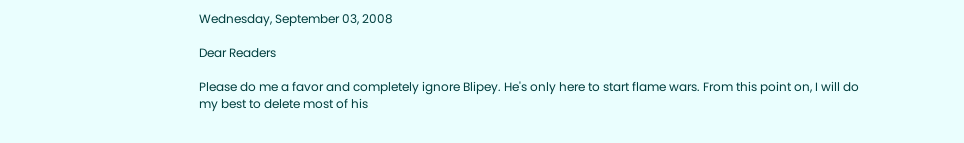Wednesday, September 03, 2008

Dear Readers

Please do me a favor and completely ignore Blipey. He's only here to start flame wars. From this point on, I will do my best to delete most of his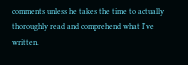comments unless he takes the time to actually thoroughly read and comprehend what I've written.